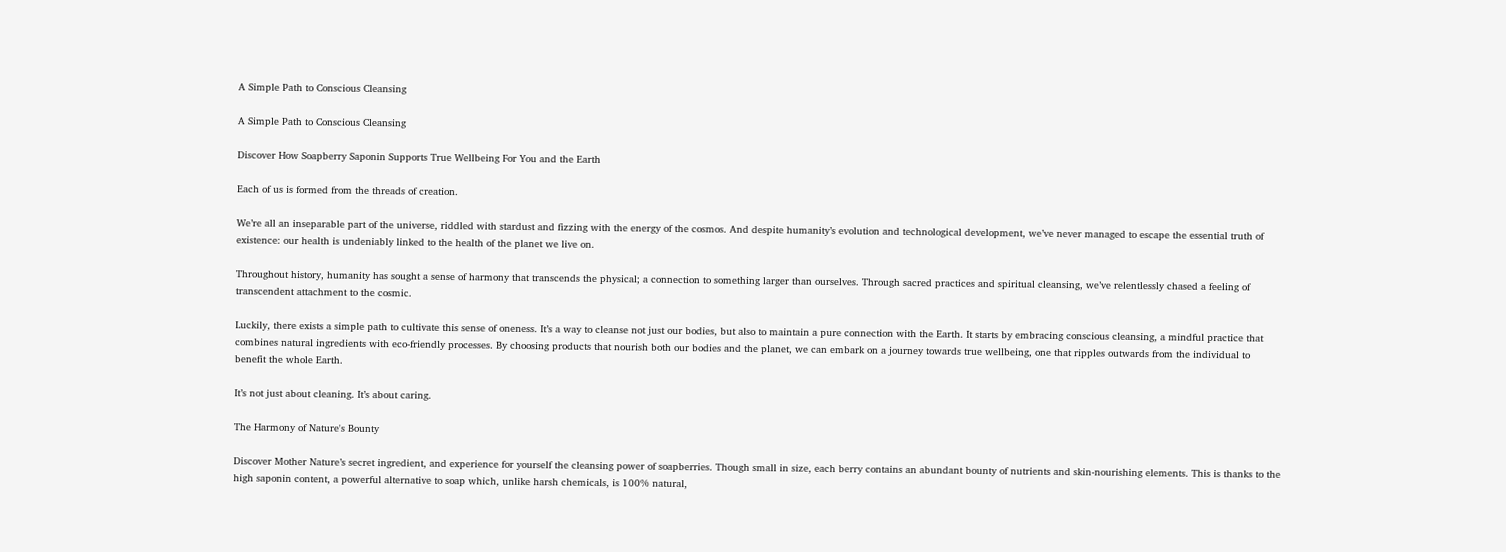A Simple Path to Conscious Cleansing

A Simple Path to Conscious Cleansing

Discover How Soapberry Saponin Supports True Wellbeing For You and the Earth

Each of us is formed from the threads of creation.

We’re all an inseparable part of the universe, riddled with stardust and fizzing with the energy of the cosmos. And despite humanity’s evolution and technological development, we’ve never managed to escape the essential truth of existence: our health is undeniably linked to the health of the planet we live on.

Throughout history, humanity has sought a sense of harmony that transcends the physical; a connection to something larger than ourselves. Through sacred practices and spiritual cleansing, we’ve relentlessly chased a feeling of transcendent attachment to the cosmic.

Luckily, there exists a simple path to cultivate this sense of oneness. It’s a way to cleanse not just our bodies, but also to maintain a pure connection with the Earth. It starts by embracing conscious cleansing, a mindful practice that combines natural ingredients with eco-friendly processes. By choosing products that nourish both our bodies and the planet, we can embark on a journey towards true wellbeing, one that ripples outwards from the individual to benefit the whole Earth.

It’s not just about cleaning. It’s about caring.

The Harmony of Nature's Bounty

Discover Mother Nature’s secret ingredient, and experience for yourself the cleansing power of soapberries. Though small in size, each berry contains an abundant bounty of nutrients and skin-nourishing elements. This is thanks to the high saponin content, a powerful alternative to soap which, unlike harsh chemicals, is 100% natural,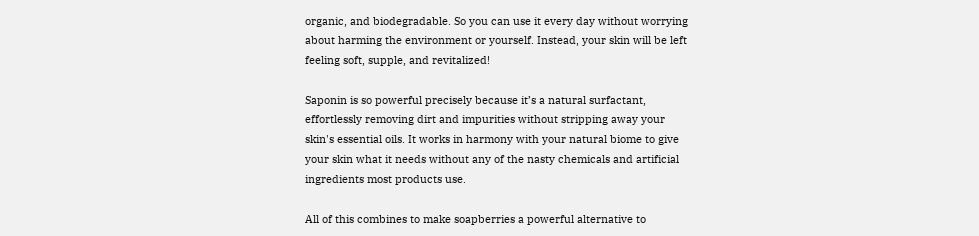organic, and biodegradable. So you can use it every day without worrying about harming the environment or yourself. Instead, your skin will be left feeling soft, supple, and revitalized!

Saponin is so powerful precisely because it’s a natural surfactant, effortlessly removing dirt and impurities without stripping away your skin's essential oils. It works in harmony with your natural biome to give your skin what it needs without any of the nasty chemicals and artificial ingredients most products use.

All of this combines to make soapberries a powerful alternative to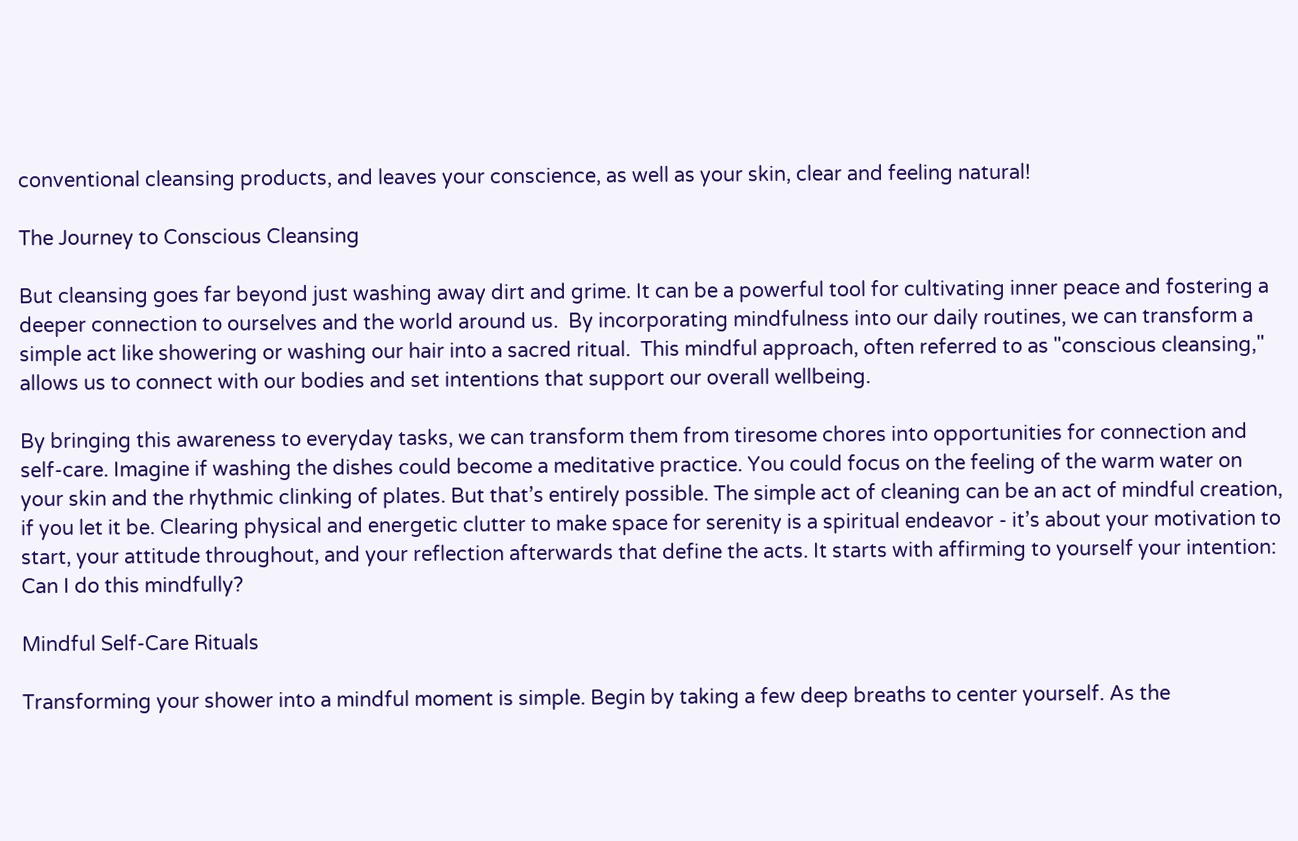conventional cleansing products, and leaves your conscience, as well as your skin, clear and feeling natural!

The Journey to Conscious Cleansing

But cleansing goes far beyond just washing away dirt and grime. It can be a powerful tool for cultivating inner peace and fostering a deeper connection to ourselves and the world around us.  By incorporating mindfulness into our daily routines, we can transform a simple act like showering or washing our hair into a sacred ritual.  This mindful approach, often referred to as "conscious cleansing," allows us to connect with our bodies and set intentions that support our overall wellbeing.

By bringing this awareness to everyday tasks, we can transform them from tiresome chores into opportunities for connection and self-care. Imagine if washing the dishes could become a meditative practice. You could focus on the feeling of the warm water on your skin and the rhythmic clinking of plates. But that’s entirely possible. The simple act of cleaning can be an act of mindful creation, if you let it be. Clearing physical and energetic clutter to make space for serenity is a spiritual endeavor - it’s about your motivation to start, your attitude throughout, and your reflection afterwards that define the acts. It starts with affirming to yourself your intention: Can I do this mindfully?

Mindful Self-Care Rituals

Transforming your shower into a mindful moment is simple. Begin by taking a few deep breaths to center yourself. As the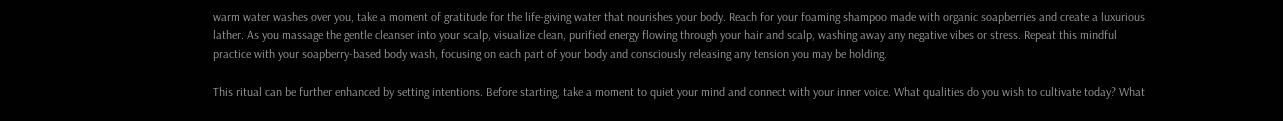warm water washes over you, take a moment of gratitude for the life-giving water that nourishes your body. Reach for your foaming shampoo made with organic soapberries and create a luxurious lather. As you massage the gentle cleanser into your scalp, visualize clean, purified energy flowing through your hair and scalp, washing away any negative vibes or stress. Repeat this mindful practice with your soapberry-based body wash, focusing on each part of your body and consciously releasing any tension you may be holding.

This ritual can be further enhanced by setting intentions. Before starting, take a moment to quiet your mind and connect with your inner voice. What qualities do you wish to cultivate today? What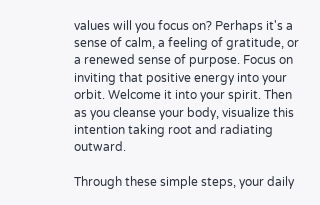values will you focus on? Perhaps it's a sense of calm, a feeling of gratitude, or a renewed sense of purpose. Focus on inviting that positive energy into your orbit. Welcome it into your spirit. Then as you cleanse your body, visualize this intention taking root and radiating outward.

Through these simple steps, your daily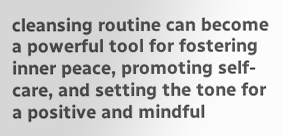cleansing routine can become a powerful tool for fostering inner peace, promoting self-care, and setting the tone for a positive and mindful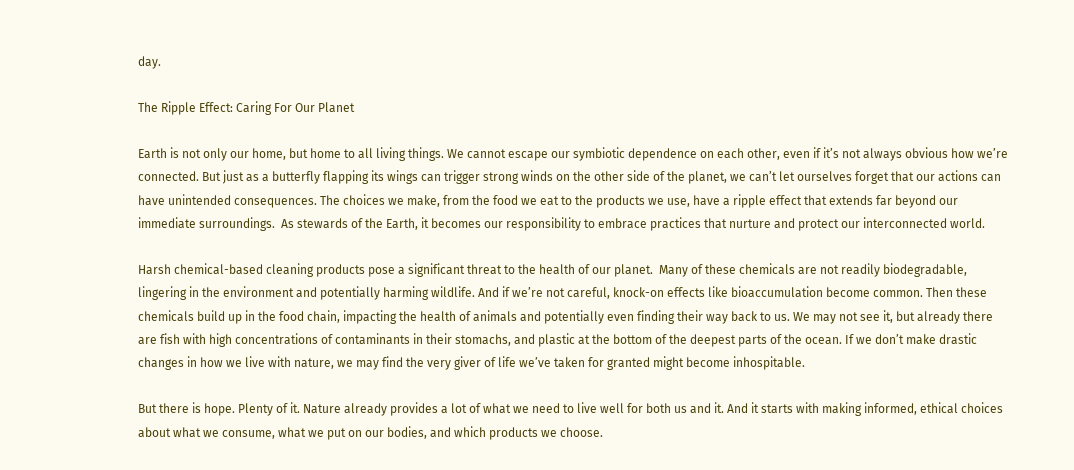day.

The Ripple Effect: Caring For Our Planet

Earth is not only our home, but home to all living things. We cannot escape our symbiotic dependence on each other, even if it’s not always obvious how we’re connected. But just as a butterfly flapping its wings can trigger strong winds on the other side of the planet, we can’t let ourselves forget that our actions can have unintended consequences. The choices we make, from the food we eat to the products we use, have a ripple effect that extends far beyond our immediate surroundings.  As stewards of the Earth, it becomes our responsibility to embrace practices that nurture and protect our interconnected world.

Harsh chemical-based cleaning products pose a significant threat to the health of our planet.  Many of these chemicals are not readily biodegradable, lingering in the environment and potentially harming wildlife. And if we’re not careful, knock-on effects like bioaccumulation become common. Then these chemicals build up in the food chain, impacting the health of animals and potentially even finding their way back to us. We may not see it, but already there are fish with high concentrations of contaminants in their stomachs, and plastic at the bottom of the deepest parts of the ocean. If we don’t make drastic changes in how we live with nature, we may find the very giver of life we’ve taken for granted might become inhospitable.

But there is hope. Plenty of it. Nature already provides a lot of what we need to live well for both us and it. And it starts with making informed, ethical choices about what we consume, what we put on our bodies, and which products we choose.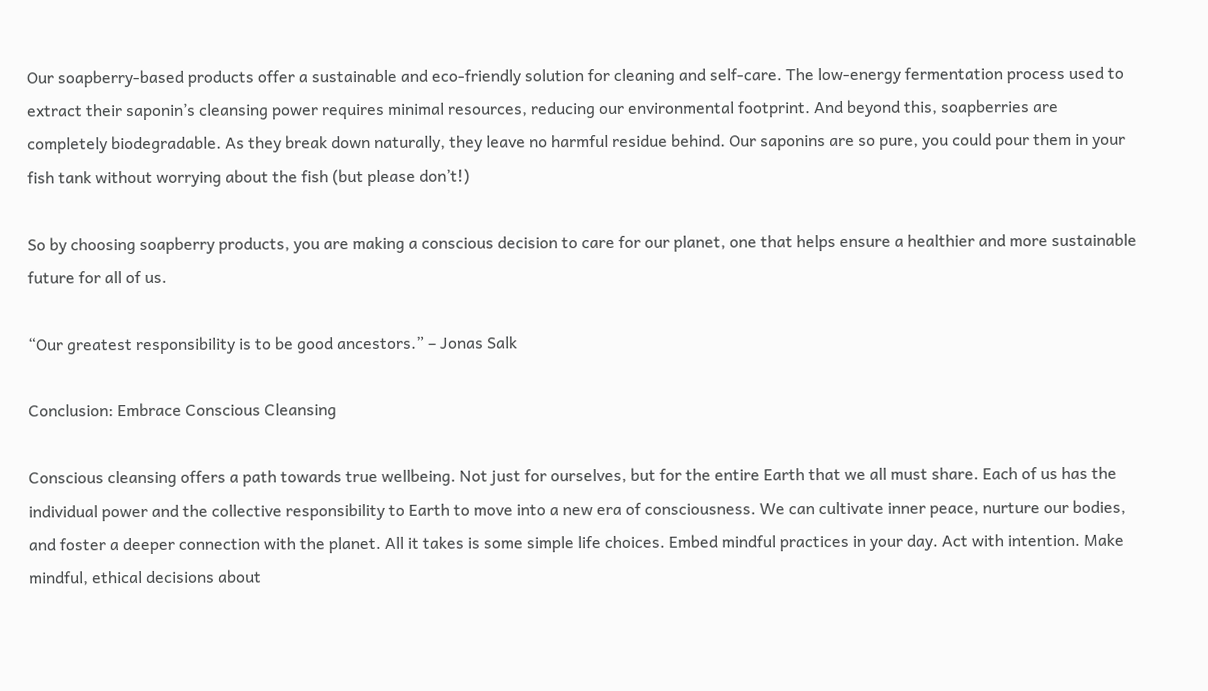Our soapberry-based products offer a sustainable and eco-friendly solution for cleaning and self-care. The low-energy fermentation process used to extract their saponin’s cleansing power requires minimal resources, reducing our environmental footprint. And beyond this, soapberries are completely biodegradable. As they break down naturally, they leave no harmful residue behind. Our saponins are so pure, you could pour them in your fish tank without worrying about the fish (but please don’t!)

So by choosing soapberry products, you are making a conscious decision to care for our planet, one that helps ensure a healthier and more sustainable future for all of us.

“Our greatest responsibility is to be good ancestors.” – Jonas Salk

Conclusion: Embrace Conscious Cleansing

Conscious cleansing offers a path towards true wellbeing. Not just for ourselves, but for the entire Earth that we all must share. Each of us has the individual power and the collective responsibility to Earth to move into a new era of consciousness. We can cultivate inner peace, nurture our bodies, and foster a deeper connection with the planet. All it takes is some simple life choices. Embed mindful practices in your day. Act with intention. Make mindful, ethical decisions about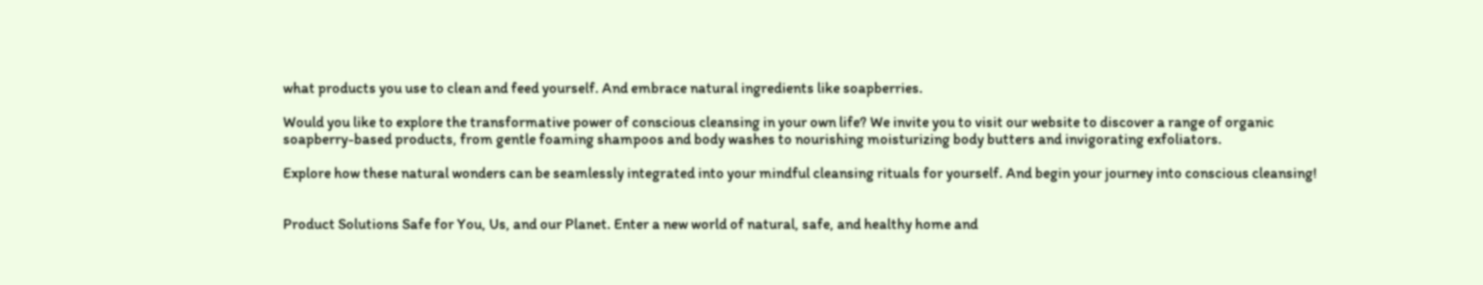what products you use to clean and feed yourself. And embrace natural ingredients like soapberries.

Would you like to explore the transformative power of conscious cleansing in your own life? We invite you to visit our website to discover a range of organic soapberry-based products, from gentle foaming shampoos and body washes to nourishing moisturizing body butters and invigorating exfoliators.

Explore how these natural wonders can be seamlessly integrated into your mindful cleansing rituals for yourself. And begin your journey into conscious cleansing!


Product Solutions Safe for You, Us, and our Planet. Enter a new world of natural, safe, and healthy home and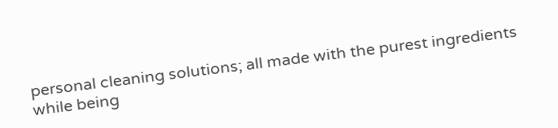personal cleaning solutions; all made with the purest ingredients while being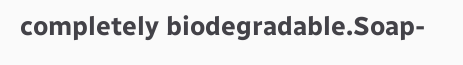completely biodegradable.Soap-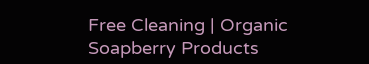Free Cleaning | Organic Soapberry Products